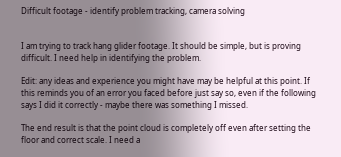Difficult footage - identify problem tracking, camera solving


I am trying to track hang glider footage. It should be simple, but is proving difficult. I need help in identifying the problem.

Edit: any ideas and experience you might have may be helpful at this point. If this reminds you of an error you faced before just say so, even if the following says I did it correctly - maybe there was something I missed.

The end result is that the point cloud is completely off even after setting the floor and correct scale. I need a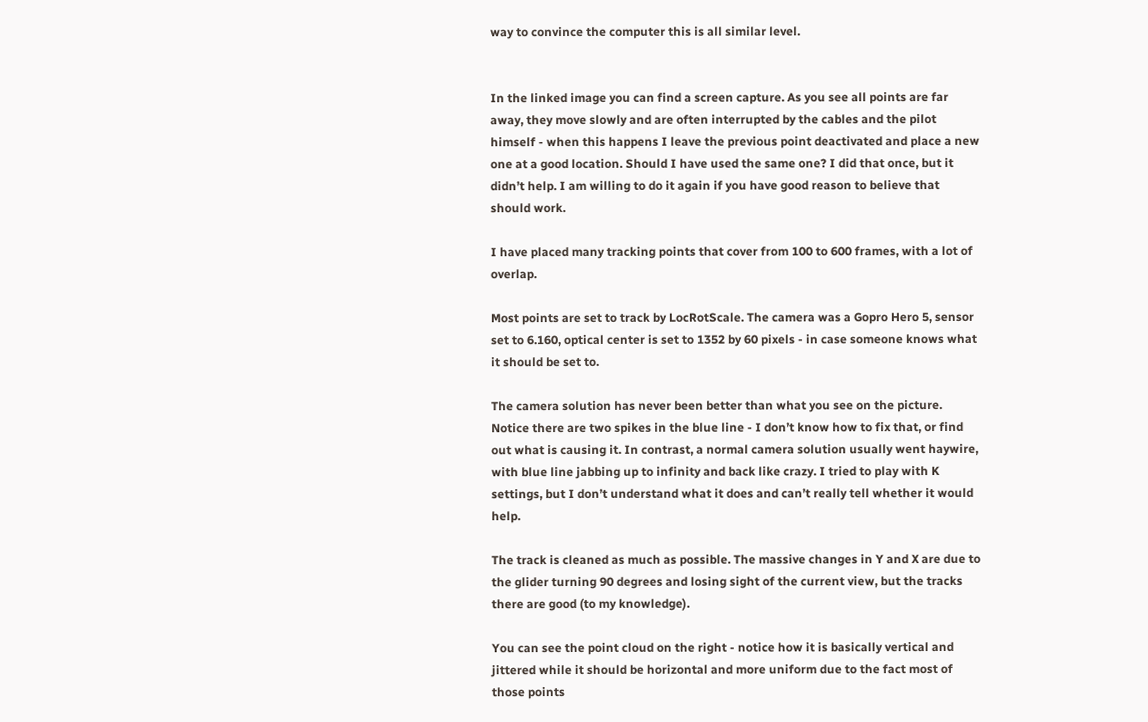way to convince the computer this is all similar level.


In the linked image you can find a screen capture. As you see all points are far away, they move slowly and are often interrupted by the cables and the pilot himself - when this happens I leave the previous point deactivated and place a new one at a good location. Should I have used the same one? I did that once, but it didn’t help. I am willing to do it again if you have good reason to believe that should work.

I have placed many tracking points that cover from 100 to 600 frames, with a lot of overlap.

Most points are set to track by LocRotScale. The camera was a Gopro Hero 5, sensor set to 6.160, optical center is set to 1352 by 60 pixels - in case someone knows what it should be set to.

The camera solution has never been better than what you see on the picture. Notice there are two spikes in the blue line - I don’t know how to fix that, or find out what is causing it. In contrast, a normal camera solution usually went haywire, with blue line jabbing up to infinity and back like crazy. I tried to play with K settings, but I don’t understand what it does and can’t really tell whether it would help.

The track is cleaned as much as possible. The massive changes in Y and X are due to the glider turning 90 degrees and losing sight of the current view, but the tracks there are good (to my knowledge).

You can see the point cloud on the right - notice how it is basically vertical and jittered while it should be horizontal and more uniform due to the fact most of those points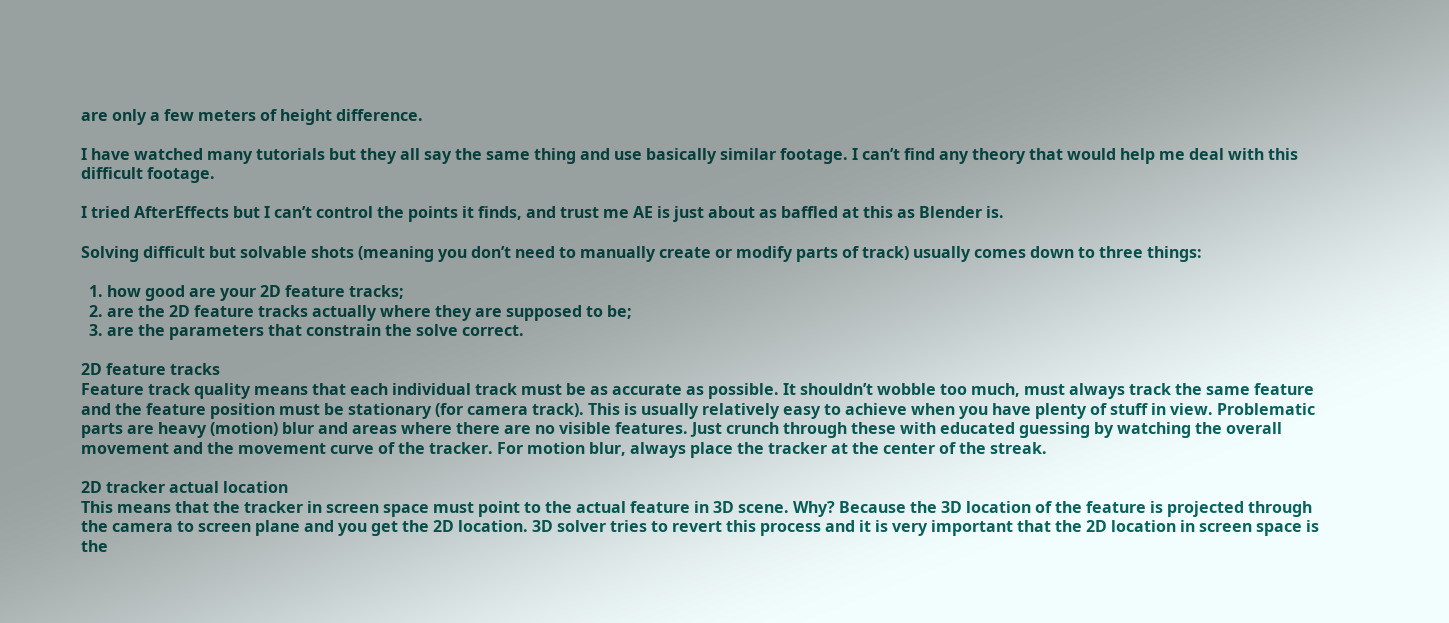are only a few meters of height difference.

I have watched many tutorials but they all say the same thing and use basically similar footage. I can’t find any theory that would help me deal with this difficult footage.

I tried AfterEffects but I can’t control the points it finds, and trust me AE is just about as baffled at this as Blender is.

Solving difficult but solvable shots (meaning you don’t need to manually create or modify parts of track) usually comes down to three things:

  1. how good are your 2D feature tracks;
  2. are the 2D feature tracks actually where they are supposed to be;
  3. are the parameters that constrain the solve correct.

2D feature tracks
Feature track quality means that each individual track must be as accurate as possible. It shouldn’t wobble too much, must always track the same feature and the feature position must be stationary (for camera track). This is usually relatively easy to achieve when you have plenty of stuff in view. Problematic parts are heavy (motion) blur and areas where there are no visible features. Just crunch through these with educated guessing by watching the overall movement and the movement curve of the tracker. For motion blur, always place the tracker at the center of the streak.

2D tracker actual location
This means that the tracker in screen space must point to the actual feature in 3D scene. Why? Because the 3D location of the feature is projected through the camera to screen plane and you get the 2D location. 3D solver tries to revert this process and it is very important that the 2D location in screen space is the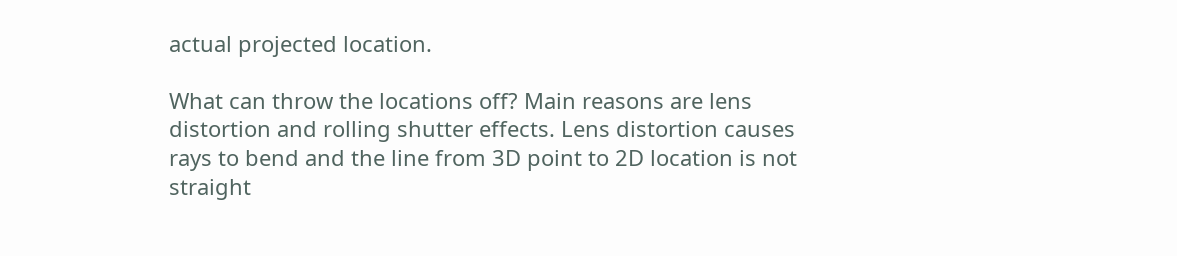actual projected location.

What can throw the locations off? Main reasons are lens distortion and rolling shutter effects. Lens distortion causes rays to bend and the line from 3D point to 2D location is not straight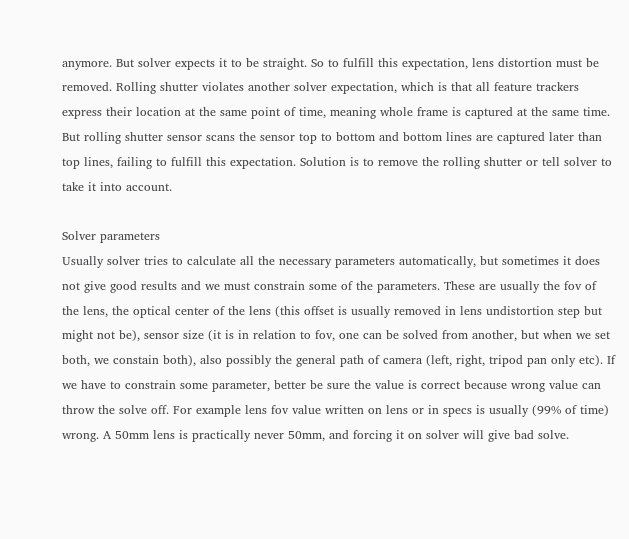anymore. But solver expects it to be straight. So to fulfill this expectation, lens distortion must be removed. Rolling shutter violates another solver expectation, which is that all feature trackers express their location at the same point of time, meaning whole frame is captured at the same time. But rolling shutter sensor scans the sensor top to bottom and bottom lines are captured later than top lines, failing to fulfill this expectation. Solution is to remove the rolling shutter or tell solver to take it into account.

Solver parameters
Usually solver tries to calculate all the necessary parameters automatically, but sometimes it does not give good results and we must constrain some of the parameters. These are usually the fov of the lens, the optical center of the lens (this offset is usually removed in lens undistortion step but might not be), sensor size (it is in relation to fov, one can be solved from another, but when we set both, we constain both), also possibly the general path of camera (left, right, tripod pan only etc). If we have to constrain some parameter, better be sure the value is correct because wrong value can throw the solve off. For example lens fov value written on lens or in specs is usually (99% of time) wrong. A 50mm lens is practically never 50mm, and forcing it on solver will give bad solve.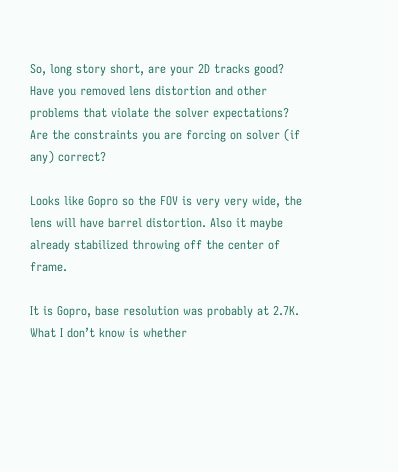So, long story short, are your 2D tracks good? Have you removed lens distortion and other problems that violate the solver expectations? Are the constraints you are forcing on solver (if any) correct?

Looks like Gopro so the FOV is very very wide, the lens will have barrel distortion. Also it maybe already stabilized throwing off the center of frame.

It is Gopro, base resolution was probably at 2.7K. What I don’t know is whether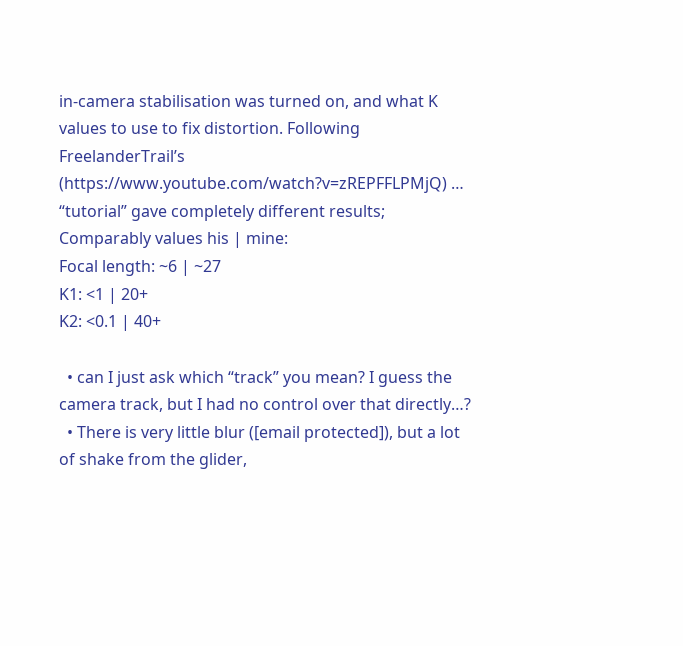in-camera stabilisation was turned on, and what K values to use to fix distortion. Following FreelanderTrail’s (https://www.youtube.com/watch?v=zREPFFLPMjQ) … “tutorial” gave completely different results;
Comparably values his | mine:
Focal length: ~6 | ~27
K1: <1 | 20+
K2: <0.1 | 40+

  • can I just ask which “track” you mean? I guess the camera track, but I had no control over that directly…?
  • There is very little blur ([email protected]), but a lot of shake from the glider,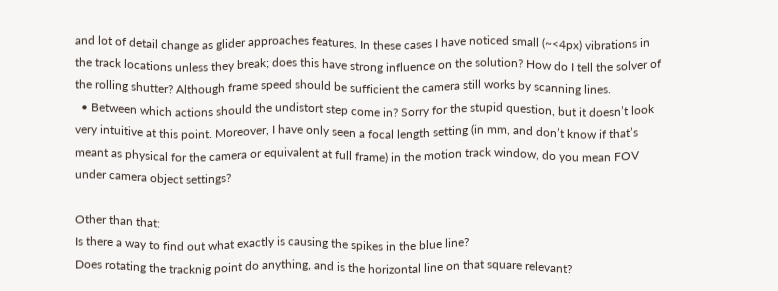and lot of detail change as glider approaches features. In these cases I have noticed small (~<4px) vibrations in the track locations unless they break; does this have strong influence on the solution? How do I tell the solver of the rolling shutter? Although frame speed should be sufficient the camera still works by scanning lines.
  • Between which actions should the undistort step come in? Sorry for the stupid question, but it doesn’t look very intuitive at this point. Moreover, I have only seen a focal length setting (in mm, and don’t know if that’s meant as physical for the camera or equivalent at full frame) in the motion track window, do you mean FOV under camera object settings?

Other than that:
Is there a way to find out what exactly is causing the spikes in the blue line?
Does rotating the tracknig point do anything, and is the horizontal line on that square relevant?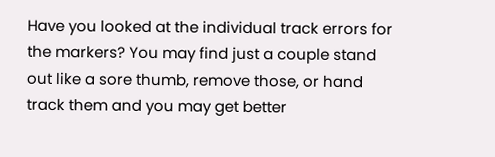Have you looked at the individual track errors for the markers? You may find just a couple stand out like a sore thumb, remove those, or hand track them and you may get better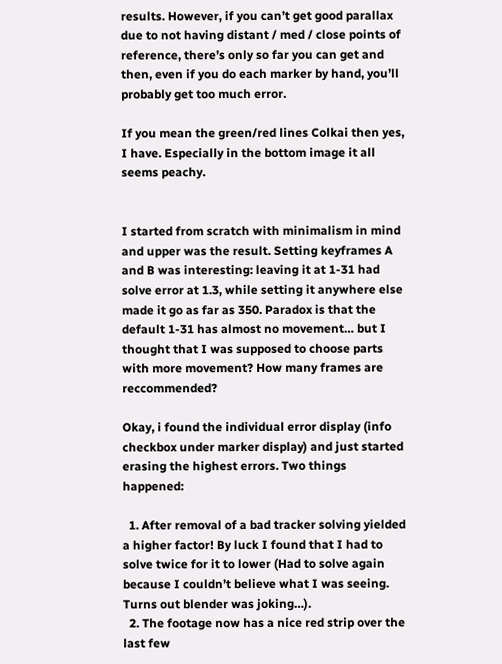results. However, if you can’t get good parallax due to not having distant / med / close points of reference, there’s only so far you can get and then, even if you do each marker by hand, you’ll probably get too much error.

If you mean the green/red lines Colkai then yes, I have. Especially in the bottom image it all seems peachy.


I started from scratch with minimalism in mind and upper was the result. Setting keyframes A and B was interesting: leaving it at 1-31 had solve error at 1.3, while setting it anywhere else made it go as far as 350. Paradox is that the default 1-31 has almost no movement… but I thought that I was supposed to choose parts with more movement? How many frames are reccommended?

Okay, i found the individual error display (info checkbox under marker display) and just started erasing the highest errors. Two things happened:

  1. After removal of a bad tracker solving yielded a higher factor! By luck I found that I had to solve twice for it to lower (Had to solve again because I couldn’t believe what I was seeing. Turns out blender was joking…).
  2. The footage now has a nice red strip over the last few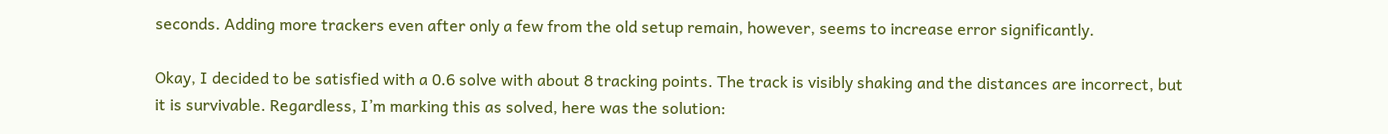seconds. Adding more trackers even after only a few from the old setup remain, however, seems to increase error significantly.

Okay, I decided to be satisfied with a 0.6 solve with about 8 tracking points. The track is visibly shaking and the distances are incorrect, but it is survivable. Regardless, I’m marking this as solved, here was the solution: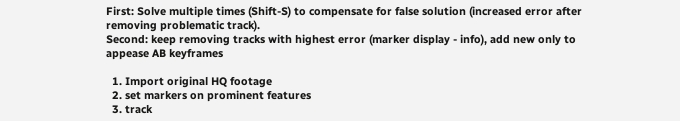First: Solve multiple times (Shift-S) to compensate for false solution (increased error after removing problematic track).
Second: keep removing tracks with highest error (marker display - info), add new only to appease AB keyframes

  1. Import original HQ footage
  2. set markers on prominent features
  3. track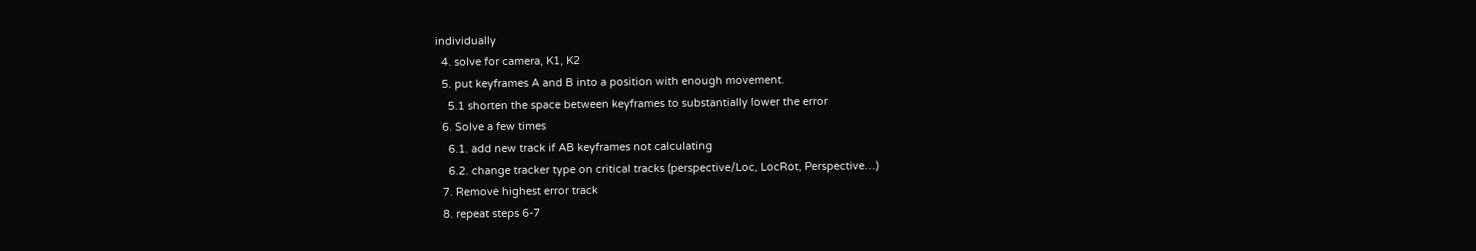individually
  4. solve for camera, K1, K2
  5. put keyframes A and B into a position with enough movement.
    5.1 shorten the space between keyframes to substantially lower the error
  6. Solve a few times
    6.1. add new track if AB keyframes not calculating
    6.2. change tracker type on critical tracks (perspective/Loc, LocRot, Perspective…)
  7. Remove highest error track
  8. repeat steps 6-7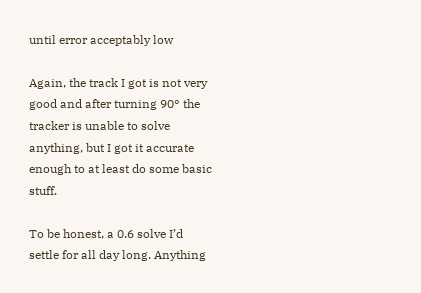until error acceptably low

Again, the track I got is not very good and after turning 90° the tracker is unable to solve anything, but I got it accurate enough to at least do some basic stuff.

To be honest, a 0.6 solve I’d settle for all day long. Anything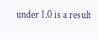under 1.0 is a result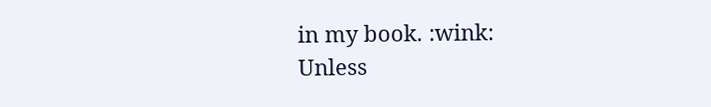in my book. :wink:
Unless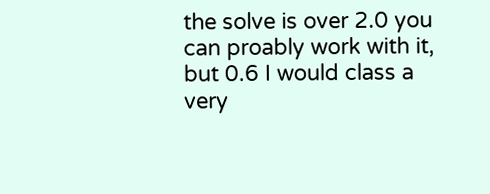the solve is over 2.0 you can proably work with it, but 0.6 I would class a very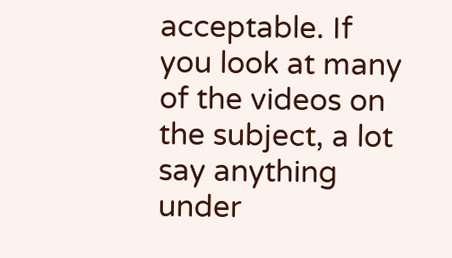acceptable. If you look at many of the videos on the subject, a lot say anything under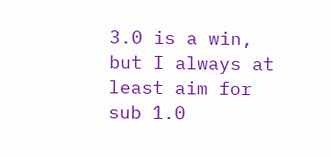3.0 is a win, but I always at least aim for sub 1.0